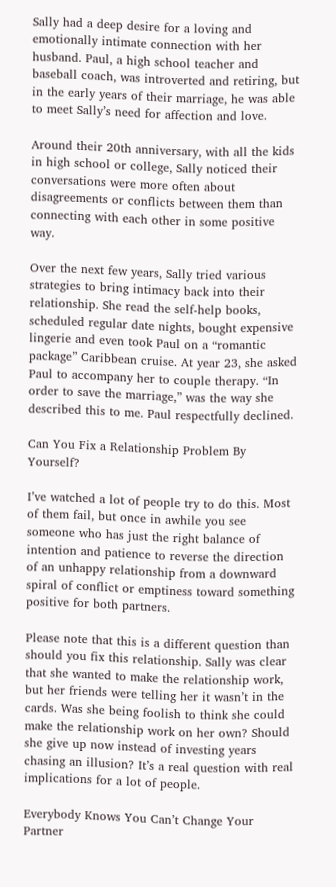Sally had a deep desire for a loving and emotionally intimate connection with her husband. Paul, a high school teacher and baseball coach, was introverted and retiring, but in the early years of their marriage, he was able to meet Sally’s need for affection and love.

Around their 20th anniversary, with all the kids in high school or college, Sally noticed their conversations were more often about disagreements or conflicts between them than connecting with each other in some positive way.

Over the next few years, Sally tried various strategies to bring intimacy back into their relationship. She read the self-help books, scheduled regular date nights, bought expensive lingerie and even took Paul on a “romantic package” Caribbean cruise. At year 23, she asked Paul to accompany her to couple therapy. “In order to save the marriage,” was the way she described this to me. Paul respectfully declined.

Can You Fix a Relationship Problem By Yourself?

I’ve watched a lot of people try to do this. Most of them fail, but once in awhile you see someone who has just the right balance of intention and patience to reverse the direction of an unhappy relationship from a downward spiral of conflict or emptiness toward something positive for both partners.

Please note that this is a different question than should you fix this relationship. Sally was clear that she wanted to make the relationship work, but her friends were telling her it wasn’t in the cards. Was she being foolish to think she could make the relationship work on her own? Should she give up now instead of investing years chasing an illusion? It’s a real question with real implications for a lot of people.

Everybody Knows You Can’t Change Your Partner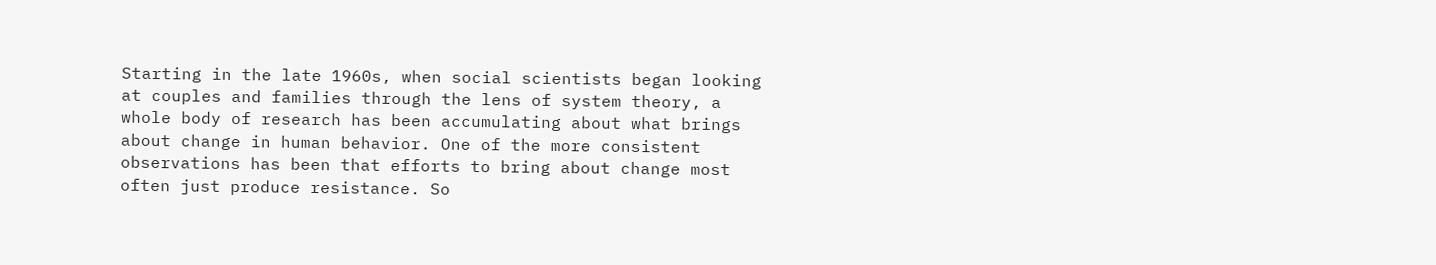Starting in the late 1960s, when social scientists began looking at couples and families through the lens of system theory, a whole body of research has been accumulating about what brings about change in human behavior. One of the more consistent observations has been that efforts to bring about change most often just produce resistance. So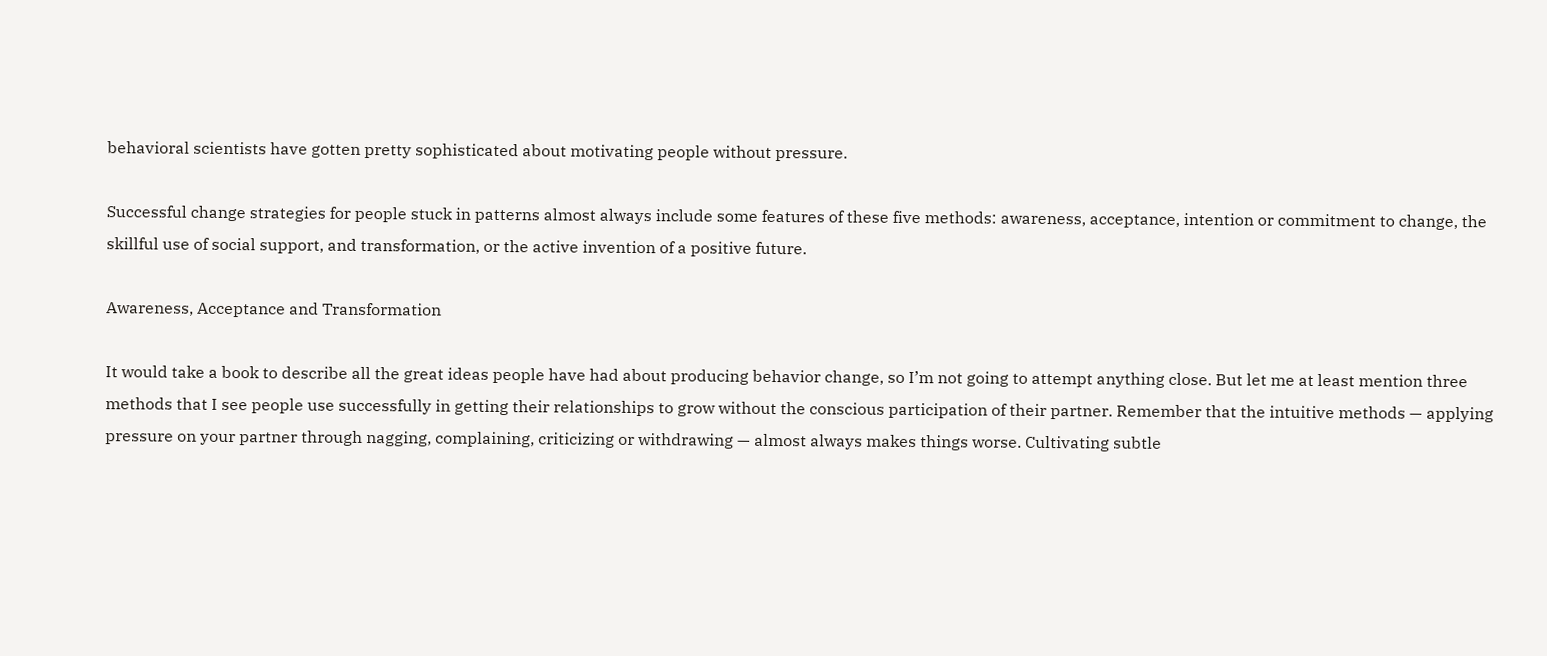behavioral scientists have gotten pretty sophisticated about motivating people without pressure.

Successful change strategies for people stuck in patterns almost always include some features of these five methods: awareness, acceptance, intention or commitment to change, the skillful use of social support, and transformation, or the active invention of a positive future.

Awareness, Acceptance and Transformation

It would take a book to describe all the great ideas people have had about producing behavior change, so I’m not going to attempt anything close. But let me at least mention three methods that I see people use successfully in getting their relationships to grow without the conscious participation of their partner. Remember that the intuitive methods — applying pressure on your partner through nagging, complaining, criticizing or withdrawing — almost always makes things worse. Cultivating subtle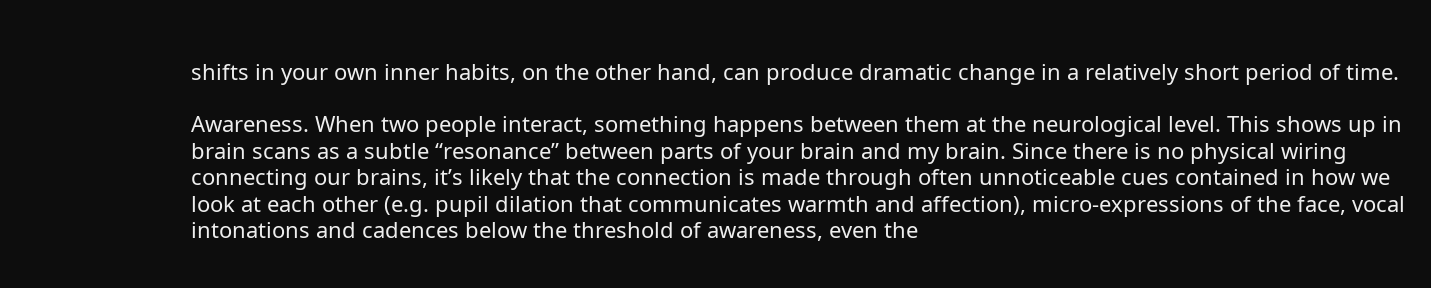shifts in your own inner habits, on the other hand, can produce dramatic change in a relatively short period of time.

Awareness. When two people interact, something happens between them at the neurological level. This shows up in brain scans as a subtle “resonance” between parts of your brain and my brain. Since there is no physical wiring connecting our brains, it’s likely that the connection is made through often unnoticeable cues contained in how we look at each other (e.g. pupil dilation that communicates warmth and affection), micro-expressions of the face, vocal intonations and cadences below the threshold of awareness, even the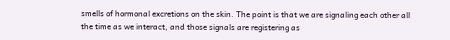smells of hormonal excretions on the skin. The point is that we are signaling each other all the time as we interact, and those signals are registering as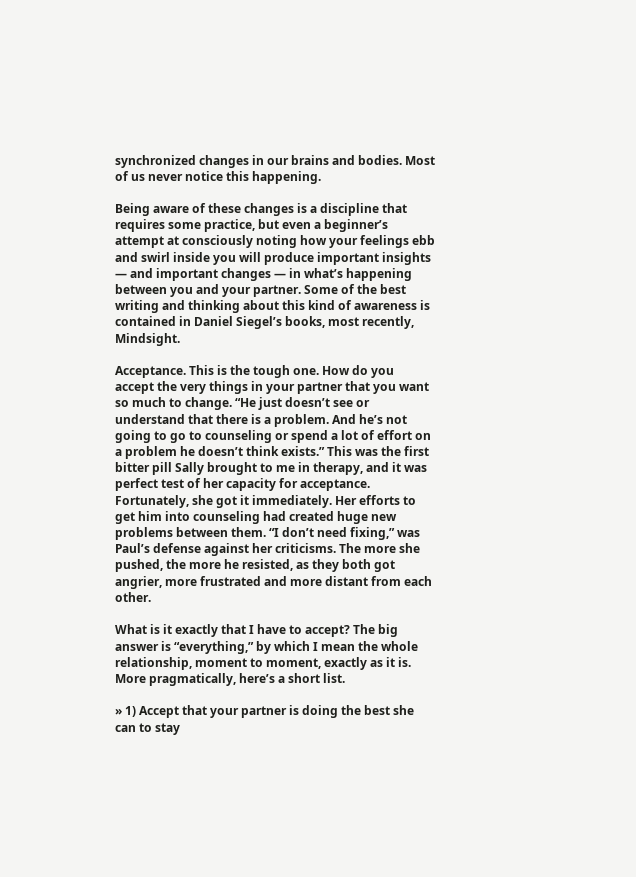synchronized changes in our brains and bodies. Most of us never notice this happening.

Being aware of these changes is a discipline that requires some practice, but even a beginner’s attempt at consciously noting how your feelings ebb and swirl inside you will produce important insights — and important changes — in what’s happening between you and your partner. Some of the best writing and thinking about this kind of awareness is contained in Daniel Siegel’s books, most recently, Mindsight.

Acceptance. This is the tough one. How do you accept the very things in your partner that you want so much to change. “He just doesn’t see or understand that there is a problem. And he’s not going to go to counseling or spend a lot of effort on a problem he doesn’t think exists.” This was the first bitter pill Sally brought to me in therapy, and it was perfect test of her capacity for acceptance. Fortunately, she got it immediately. Her efforts to get him into counseling had created huge new problems between them. “I don’t need fixing,” was Paul’s defense against her criticisms. The more she pushed, the more he resisted, as they both got angrier, more frustrated and more distant from each other.

What is it exactly that I have to accept? The big answer is “everything,” by which I mean the whole relationship, moment to moment, exactly as it is. More pragmatically, here’s a short list.

» 1) Accept that your partner is doing the best she can to stay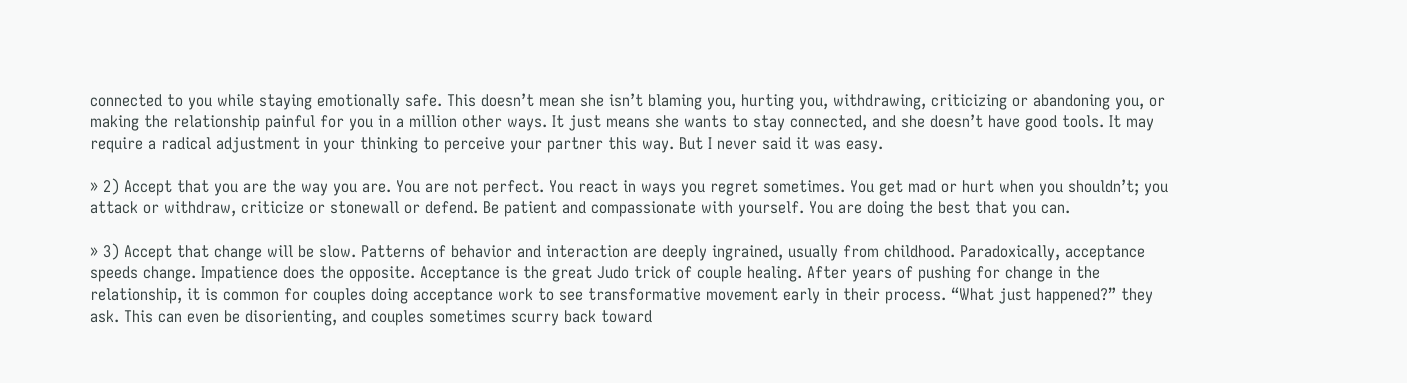connected to you while staying emotionally safe. This doesn’t mean she isn’t blaming you, hurting you, withdrawing, criticizing or abandoning you, or making the relationship painful for you in a million other ways. It just means she wants to stay connected, and she doesn’t have good tools. It may require a radical adjustment in your thinking to perceive your partner this way. But I never said it was easy.

» 2) Accept that you are the way you are. You are not perfect. You react in ways you regret sometimes. You get mad or hurt when you shouldn’t; you attack or withdraw, criticize or stonewall or defend. Be patient and compassionate with yourself. You are doing the best that you can.

» 3) Accept that change will be slow. Patterns of behavior and interaction are deeply ingrained, usually from childhood. Paradoxically, acceptance speeds change. Impatience does the opposite. Acceptance is the great Judo trick of couple healing. After years of pushing for change in the relationship, it is common for couples doing acceptance work to see transformative movement early in their process. “What just happened?” they ask. This can even be disorienting, and couples sometimes scurry back toward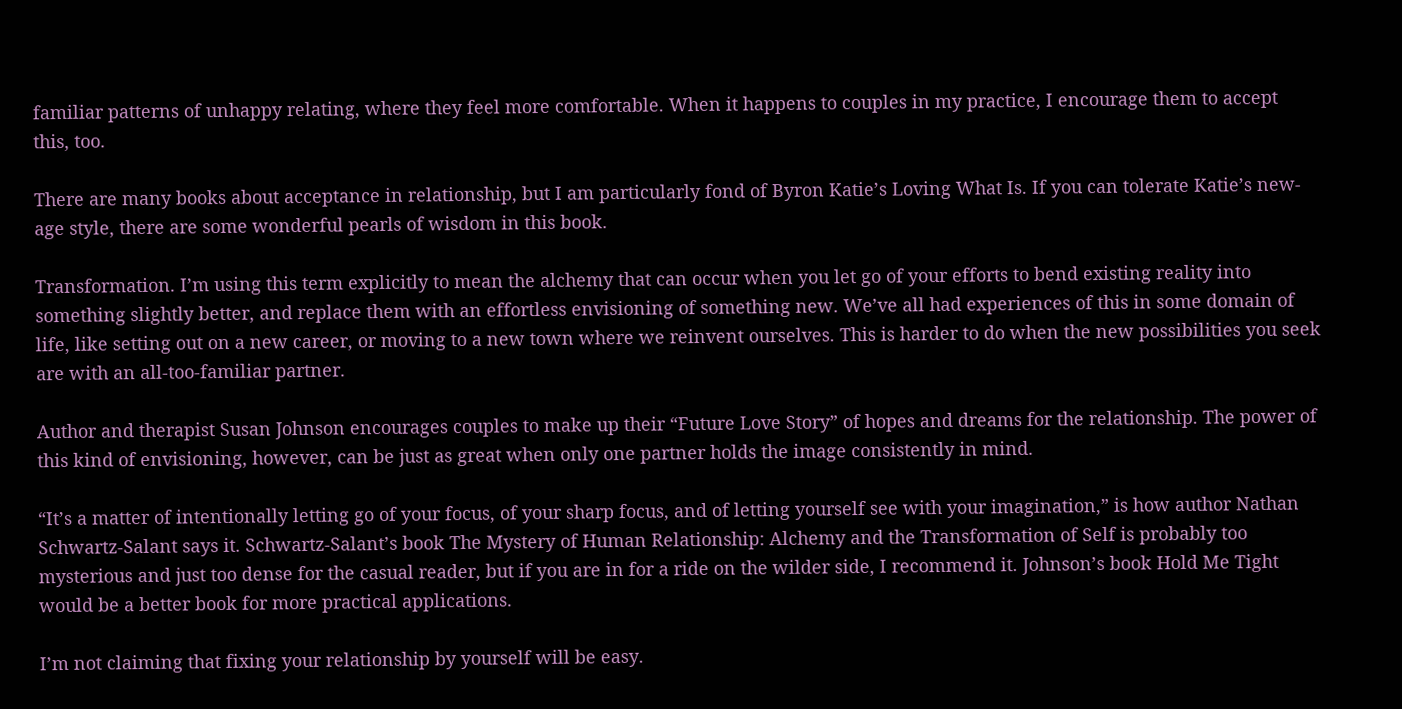familiar patterns of unhappy relating, where they feel more comfortable. When it happens to couples in my practice, I encourage them to accept this, too.

There are many books about acceptance in relationship, but I am particularly fond of Byron Katie’s Loving What Is. If you can tolerate Katie’s new-age style, there are some wonderful pearls of wisdom in this book.

Transformation. I’m using this term explicitly to mean the alchemy that can occur when you let go of your efforts to bend existing reality into something slightly better, and replace them with an effortless envisioning of something new. We’ve all had experiences of this in some domain of life, like setting out on a new career, or moving to a new town where we reinvent ourselves. This is harder to do when the new possibilities you seek are with an all-too-familiar partner.

Author and therapist Susan Johnson encourages couples to make up their “Future Love Story” of hopes and dreams for the relationship. The power of this kind of envisioning, however, can be just as great when only one partner holds the image consistently in mind.

“It’s a matter of intentionally letting go of your focus, of your sharp focus, and of letting yourself see with your imagination,” is how author Nathan Schwartz-Salant says it. Schwartz-Salant’s book The Mystery of Human Relationship: Alchemy and the Transformation of Self is probably too mysterious and just too dense for the casual reader, but if you are in for a ride on the wilder side, I recommend it. Johnson’s book Hold Me Tight would be a better book for more practical applications.

I’m not claiming that fixing your relationship by yourself will be easy.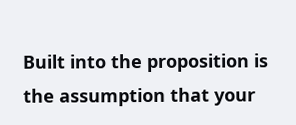Built into the proposition is the assumption that your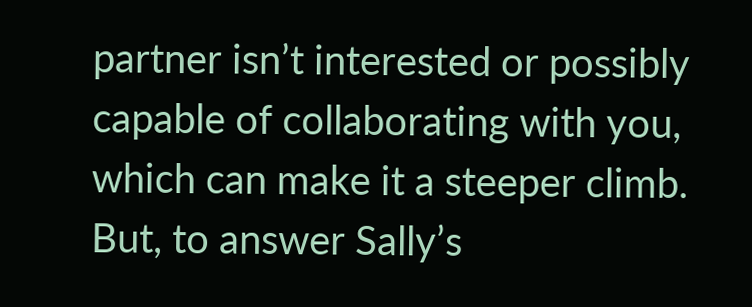partner isn’t interested or possibly capable of collaborating with you, which can make it a steeper climb. But, to answer Sally’s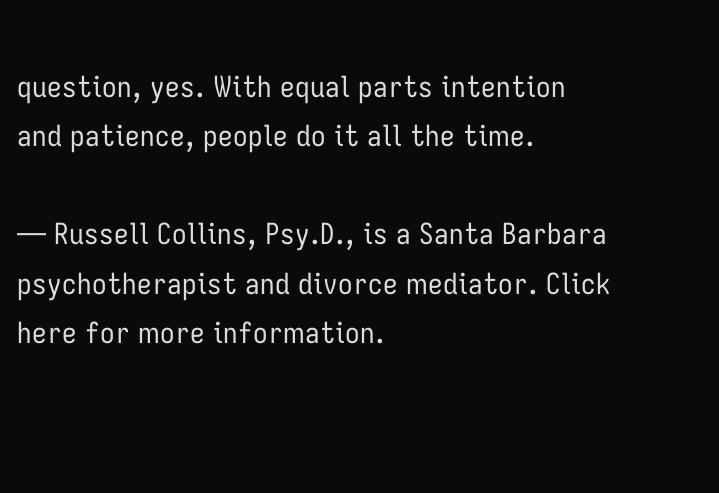question, yes. With equal parts intention and patience, people do it all the time.

— Russell Collins, Psy.D., is a Santa Barbara psychotherapist and divorce mediator. Click here for more information.